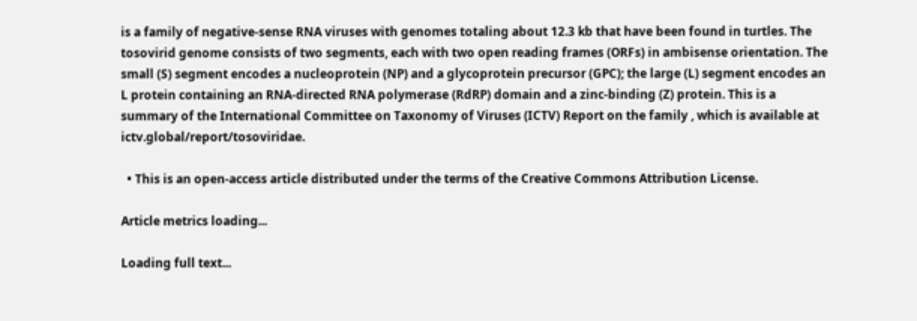is a family of negative-sense RNA viruses with genomes totaling about 12.3 kb that have been found in turtles. The tosovirid genome consists of two segments, each with two open reading frames (ORFs) in ambisense orientation. The small (S) segment encodes a nucleoprotein (NP) and a glycoprotein precursor (GPC); the large (L) segment encodes an L protein containing an RNA-directed RNA polymerase (RdRP) domain and a zinc-binding (Z) protein. This is a summary of the International Committee on Taxonomy of Viruses (ICTV) Report on the family , which is available at ictv.global/report/tosoviridae.

  • This is an open-access article distributed under the terms of the Creative Commons Attribution License.

Article metrics loading...

Loading full text...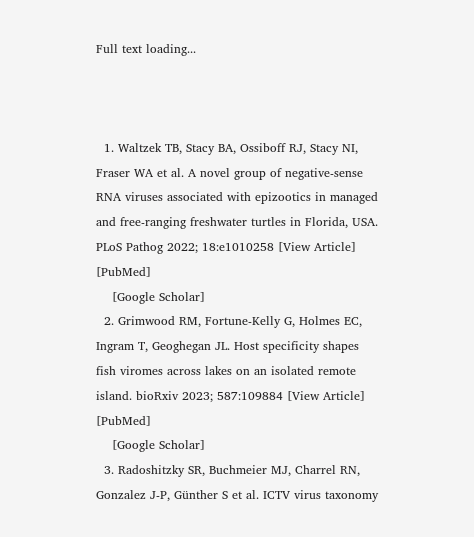Full text loading...



  1. Waltzek TB, Stacy BA, Ossiboff RJ, Stacy NI, Fraser WA et al. A novel group of negative-sense RNA viruses associated with epizootics in managed and free-ranging freshwater turtles in Florida, USA. PLoS Pathog 2022; 18:e1010258 [View Article] [PubMed]
    [Google Scholar]
  2. Grimwood RM, Fortune-Kelly G, Holmes EC, Ingram T, Geoghegan JL. Host specificity shapes fish viromes across lakes on an isolated remote island. bioRxiv 2023; 587:109884 [View Article] [PubMed]
    [Google Scholar]
  3. Radoshitzky SR, Buchmeier MJ, Charrel RN, Gonzalez J-P, Günther S et al. ICTV virus taxonomy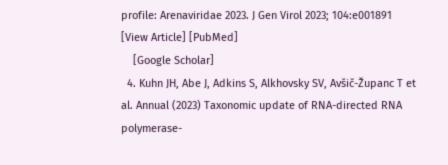profile: Arenaviridae 2023. J Gen Virol 2023; 104:e001891 [View Article] [PubMed]
    [Google Scholar]
  4. Kuhn JH, Abe J, Adkins S, Alkhovsky SV, Avšič-Županc T et al. Annual (2023) Taxonomic update of RNA-directed RNA polymerase-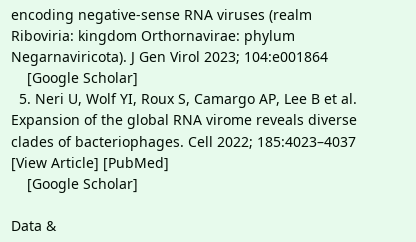encoding negative-sense RNA viruses (realm Riboviria: kingdom Orthornavirae: phylum Negarnaviricota). J Gen Virol 2023; 104:e001864
    [Google Scholar]
  5. Neri U, Wolf YI, Roux S, Camargo AP, Lee B et al. Expansion of the global RNA virome reveals diverse clades of bacteriophages. Cell 2022; 185:4023–4037 [View Article] [PubMed]
    [Google Scholar]

Data &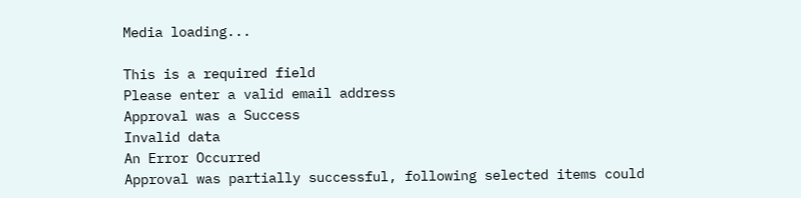Media loading...

This is a required field
Please enter a valid email address
Approval was a Success
Invalid data
An Error Occurred
Approval was partially successful, following selected items could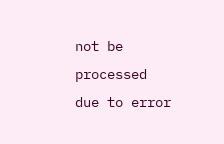not be processed due to error